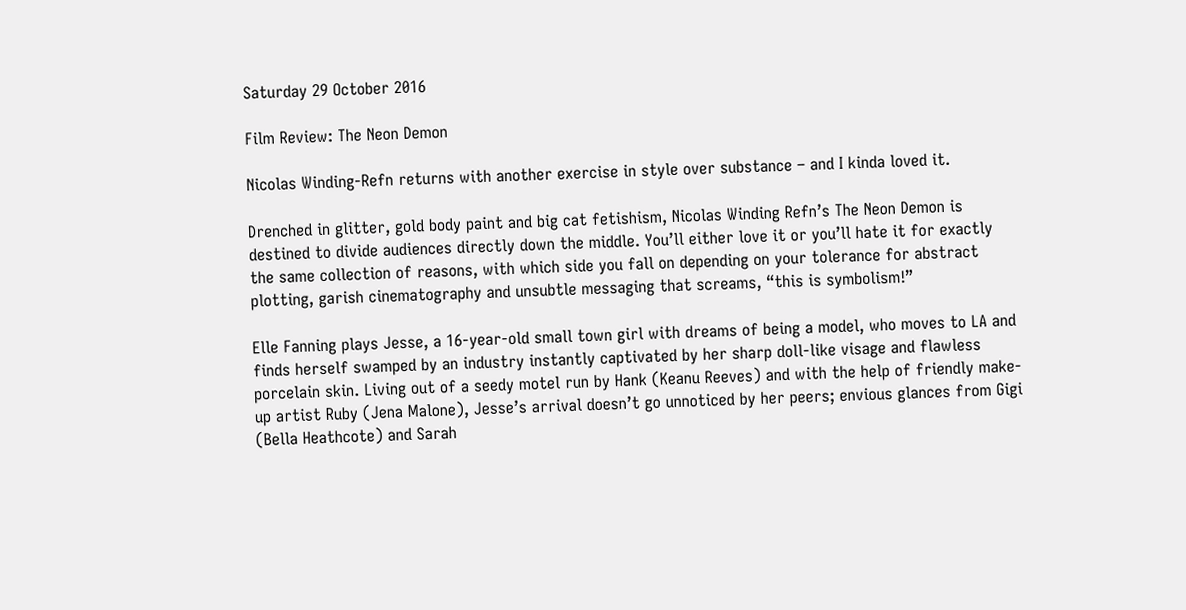Saturday 29 October 2016

Film Review: The Neon Demon

Nicolas Winding-Refn returns with another exercise in style over substance – and I kinda loved it.

Drenched in glitter, gold body paint and big cat fetishism, Nicolas Winding Refn’s The Neon Demon is destined to divide audiences directly down the middle. You’ll either love it or you’ll hate it for exactly the same collection of reasons, with which side you fall on depending on your tolerance for abstract plotting, garish cinematography and unsubtle messaging that screams, “this is symbolism!”

Elle Fanning plays Jesse, a 16-year-old small town girl with dreams of being a model, who moves to LA and finds herself swamped by an industry instantly captivated by her sharp doll-like visage and flawless porcelain skin. Living out of a seedy motel run by Hank (Keanu Reeves) and with the help of friendly make-up artist Ruby (Jena Malone), Jesse’s arrival doesn’t go unnoticed by her peers; envious glances from Gigi (Bella Heathcote) and Sarah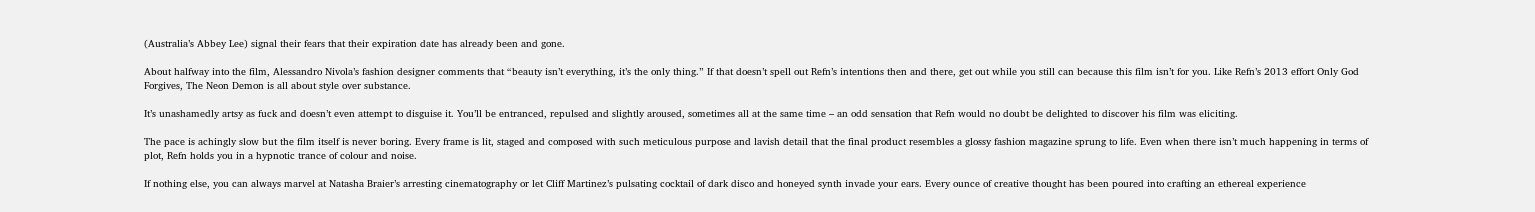(Australia’s Abbey Lee) signal their fears that their expiration date has already been and gone.

About halfway into the film, Alessandro Nivola’s fashion designer comments that “beauty isn’t everything, it’s the only thing.” If that doesn’t spell out Refn’s intentions then and there, get out while you still can because this film isn’t for you. Like Refn’s 2013 effort Only God Forgives, The Neon Demon is all about style over substance.

It’s unashamedly artsy as fuck and doesn’t even attempt to disguise it. You’ll be entranced, repulsed and slightly aroused, sometimes all at the same time – an odd sensation that Refn would no doubt be delighted to discover his film was eliciting.

The pace is achingly slow but the film itself is never boring. Every frame is lit, staged and composed with such meticulous purpose and lavish detail that the final product resembles a glossy fashion magazine sprung to life. Even when there isn’t much happening in terms of plot, Refn holds you in a hypnotic trance of colour and noise.

If nothing else, you can always marvel at Natasha Braier’s arresting cinematography or let Cliff Martinez’s pulsating cocktail of dark disco and honeyed synth invade your ears. Every ounce of creative thought has been poured into crafting an ethereal experience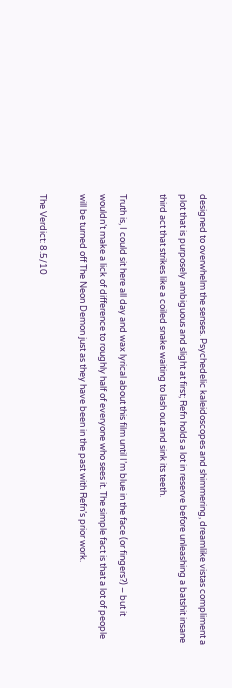designed to overwhelm the senses. Psychedelic kaleidoscopes and shimmering, dreamlike vistas compliment a plot that is purposely ambiguous and slight at first; Refn holds a lot in reserve before unleashing a batshit insane third act that strikes like a coiled snake waiting to lash out and sink its teeth.

Truth is, I could sit here all day and wax lyrical about this film until I’m blue in the face (or fingers?) – but it wouldn’t make a lick of difference to roughly half of everyone who sees it. The simple fact is that a lot of people will be turned off The Neon Demon just as they have been in the past with Refn’s prior work.

The Verdict: 8.5/10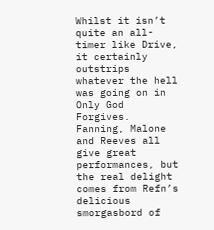Whilst it isn’t quite an all-timer like Drive, it certainly outstrips whatever the hell was going on in Only God Forgives. Fanning, Malone and Reeves all give great performances, but the real delight comes from Refn’s delicious smorgasbord of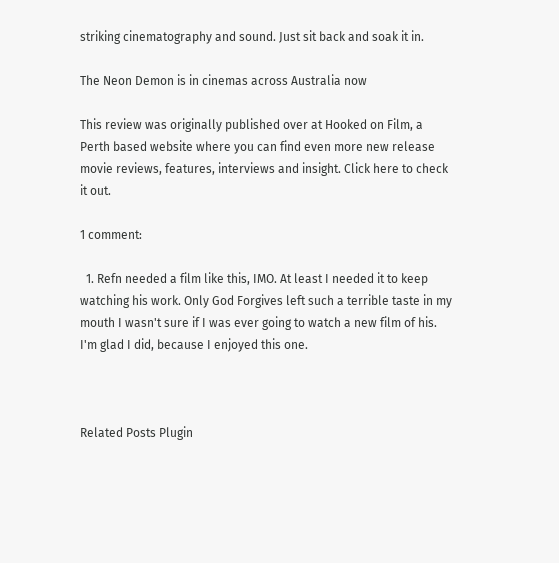striking cinematography and sound. Just sit back and soak it in.

The Neon Demon is in cinemas across Australia now

This review was originally published over at Hooked on Film, a Perth based website where you can find even more new release movie reviews, features, interviews and insight. Click here to check it out.

1 comment:

  1. Refn needed a film like this, IMO. At least I needed it to keep watching his work. Only God Forgives left such a terrible taste in my mouth I wasn't sure if I was ever going to watch a new film of his. I'm glad I did, because I enjoyed this one.



Related Posts Plugin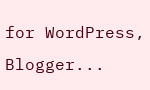for WordPress, Blogger...